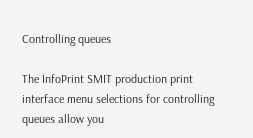Controlling queues

The InfoPrint SMIT production print interface menu selections for controlling queues allow you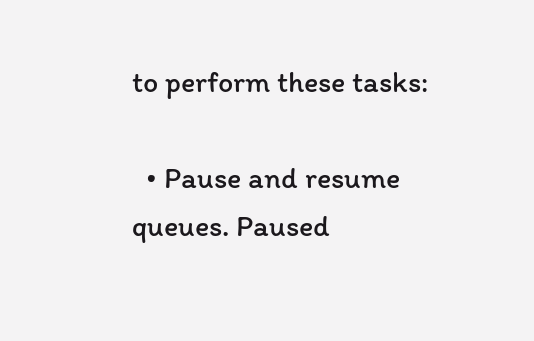to perform these tasks:

  • Pause and resume queues. Paused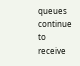queues continue to receive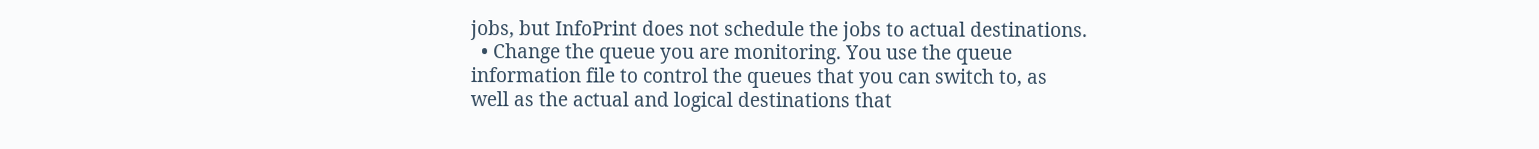jobs, but InfoPrint does not schedule the jobs to actual destinations.
  • Change the queue you are monitoring. You use the queue information file to control the queues that you can switch to, as well as the actual and logical destinations that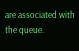are associated with the queue.